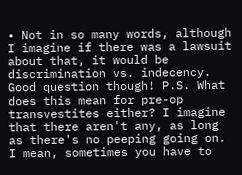• Not in so many words, although I imagine if there was a lawsuit about that, it would be discrimination vs. indecency. Good question though! P.S. What does this mean for pre-op transvestites either? I imagine that there aren't any, as long as there's no peeping going on. I mean, sometimes you have to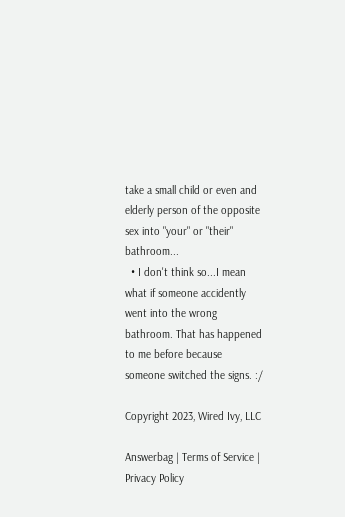take a small child or even and elderly person of the opposite sex into "your" or "their" bathroom...
  • I don't think so...I mean what if someone accidently went into the wrong bathroom. That has happened to me before because someone switched the signs. :/

Copyright 2023, Wired Ivy, LLC

Answerbag | Terms of Service | Privacy Policy